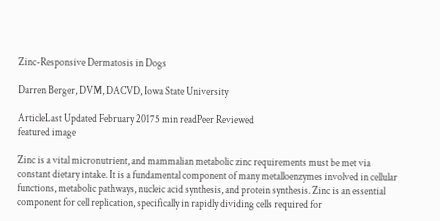Zinc-Responsive Dermatosis in Dogs

Darren Berger, DVM, DACVD, Iowa State University

ArticleLast Updated February 20175 min readPeer Reviewed
featured image

Zinc is a vital micronutrient, and mammalian metabolic zinc requirements must be met via constant dietary intake. It is a fundamental component of many metalloenzymes involved in cellular functions, metabolic pathways, nucleic acid synthesis, and protein synthesis. Zinc is an essential component for cell replication, specifically in rapidly dividing cells required for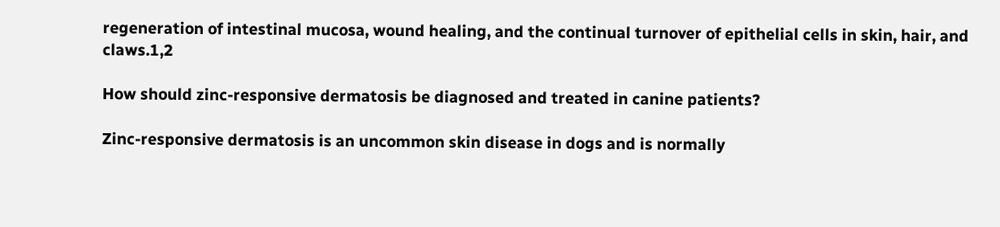regeneration of intestinal mucosa, wound healing, and the continual turnover of epithelial cells in skin, hair, and claws.1,2

How should zinc-responsive dermatosis be diagnosed and treated in canine patients?

Zinc-responsive dermatosis is an uncommon skin disease in dogs and is normally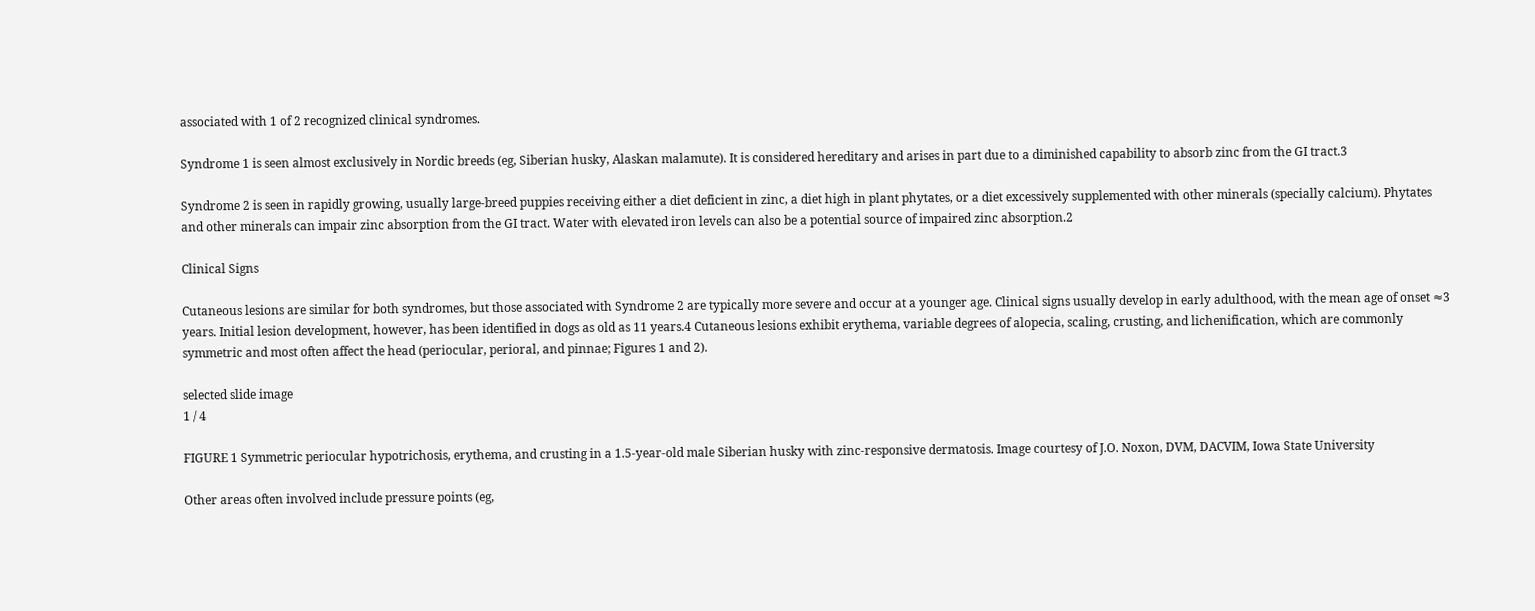associated with 1 of 2 recognized clinical syndromes.

Syndrome 1 is seen almost exclusively in Nordic breeds (eg, Siberian husky, Alaskan malamute). It is considered hereditary and arises in part due to a diminished capability to absorb zinc from the GI tract.3

Syndrome 2 is seen in rapidly growing, usually large-breed puppies receiving either a diet deficient in zinc, a diet high in plant phytates, or a diet excessively supplemented with other minerals (specially calcium). Phytates and other minerals can impair zinc absorption from the GI tract. Water with elevated iron levels can also be a potential source of impaired zinc absorption.2

Clinical Signs

Cutaneous lesions are similar for both syndromes, but those associated with Syndrome 2 are typically more severe and occur at a younger age. Clinical signs usually develop in early adulthood, with the mean age of onset ≈3 years. Initial lesion development, however, has been identified in dogs as old as 11 years.4 Cutaneous lesions exhibit erythema, variable degrees of alopecia, scaling, crusting, and lichenification, which are commonly symmetric and most often affect the head (periocular, perioral, and pinnae; Figures 1 and 2).

selected slide image
1 / 4

FIGURE 1 Symmetric periocular hypotrichosis, erythema, and crusting in a 1.5-year-old male Siberian husky with zinc-responsive dermatosis. Image courtesy of J.O. Noxon, DVM, DACVIM, Iowa State University

Other areas often involved include pressure points (eg,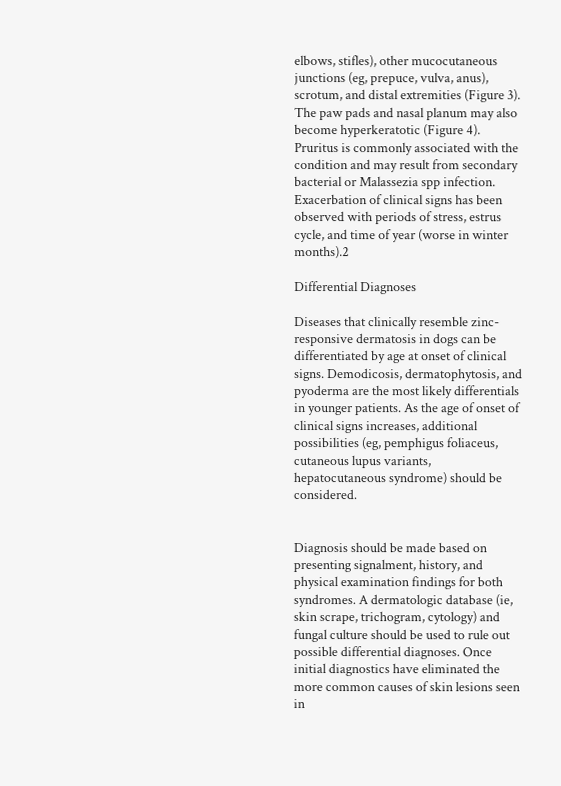elbows, stifles), other mucocutaneous junctions (eg, prepuce, vulva, anus), scrotum, and distal extremities (Figure 3). The paw pads and nasal planum may also become hyperkeratotic (Figure 4). Pruritus is commonly associated with the condition and may result from secondary bacterial or Malassezia spp infection. Exacerbation of clinical signs has been observed with periods of stress, estrus cycle, and time of year (worse in winter months).2

Differential Diagnoses

Diseases that clinically resemble zinc-responsive dermatosis in dogs can be differentiated by age at onset of clinical signs. Demodicosis, dermatophytosis, and pyoderma are the most likely differentials in younger patients. As the age of onset of clinical signs increases, additional possibilities (eg, pemphigus foliaceus, cutaneous lupus variants, hepatocutaneous syndrome) should be considered.


Diagnosis should be made based on presenting signalment, history, and physical examination findings for both syndromes. A dermatologic database (ie, skin scrape, trichogram, cytology) and fungal culture should be used to rule out possible differential diagnoses. Once initial diagnostics have eliminated the more common causes of skin lesions seen in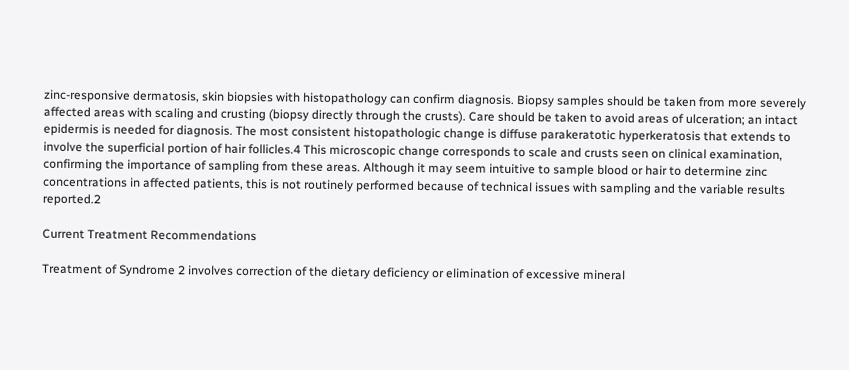zinc-responsive dermatosis, skin biopsies with histopathology can confirm diagnosis. Biopsy samples should be taken from more severely affected areas with scaling and crusting (biopsy directly through the crusts). Care should be taken to avoid areas of ulceration; an intact epidermis is needed for diagnosis. The most consistent histopathologic change is diffuse parakeratotic hyperkeratosis that extends to involve the superficial portion of hair follicles.4 This microscopic change corresponds to scale and crusts seen on clinical examination, confirming the importance of sampling from these areas. Although it may seem intuitive to sample blood or hair to determine zinc concentrations in affected patients, this is not routinely performed because of technical issues with sampling and the variable results reported.2

Current Treatment Recommendations

Treatment of Syndrome 2 involves correction of the dietary deficiency or elimination of excessive mineral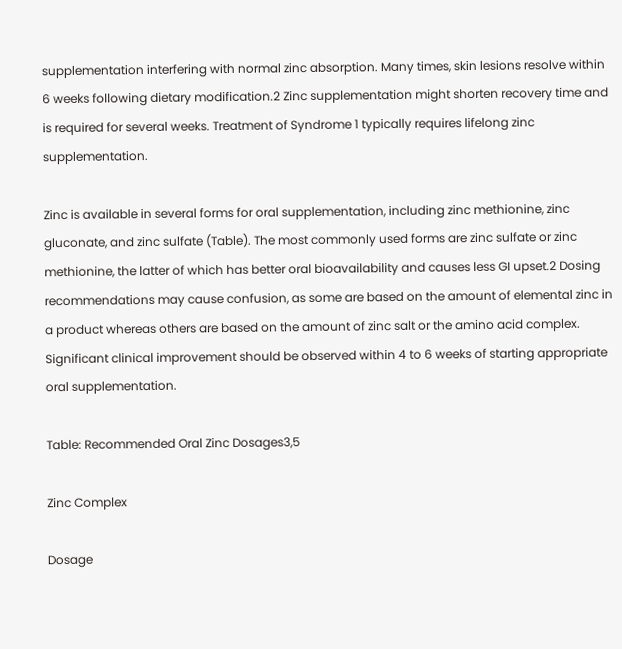supplementation interfering with normal zinc absorption. Many times, skin lesions resolve within 6 weeks following dietary modification.2 Zinc supplementation might shorten recovery time and is required for several weeks. Treatment of Syndrome 1 typically requires lifelong zinc supplementation.

Zinc is available in several forms for oral supplementation, including zinc methionine, zinc gluconate, and zinc sulfate (Table). The most commonly used forms are zinc sulfate or zinc methionine, the latter of which has better oral bioavailability and causes less GI upset.2 Dosing recommendations may cause confusion, as some are based on the amount of elemental zinc in a product whereas others are based on the amount of zinc salt or the amino acid complex. Significant clinical improvement should be observed within 4 to 6 weeks of starting appropriate oral supplementation.

Table: Recommended Oral Zinc Dosages3,5

Zinc Complex

Dosage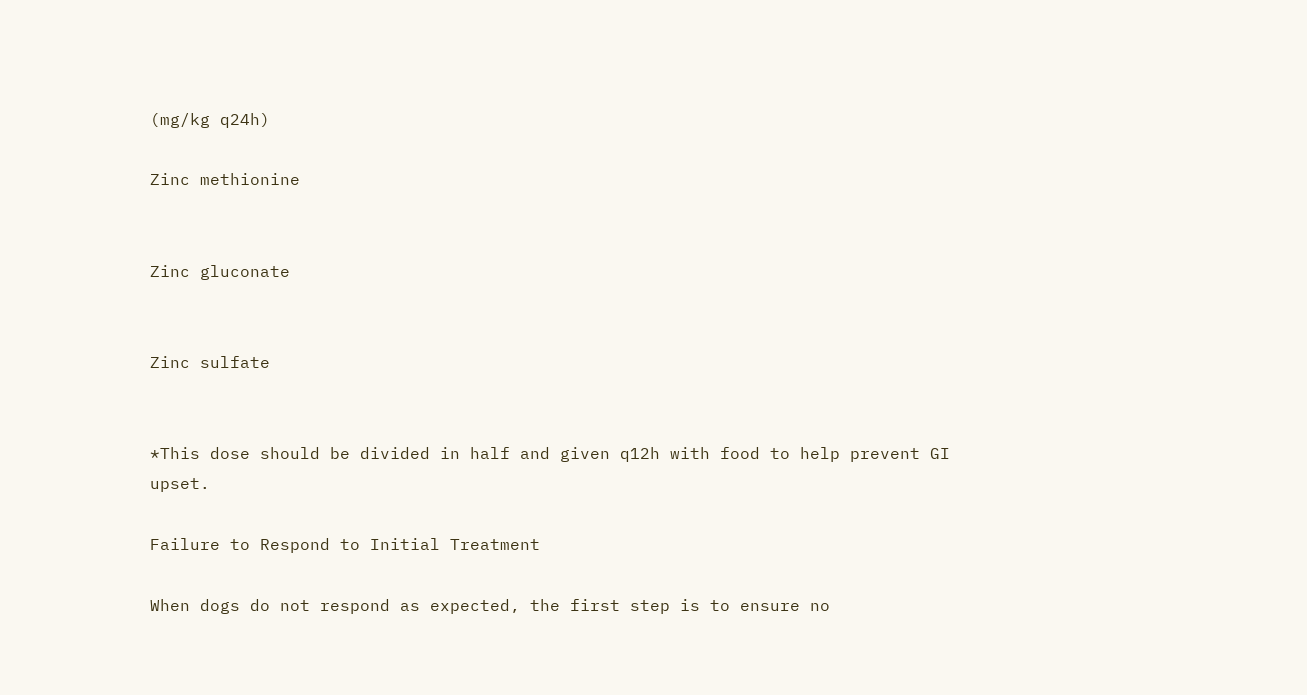(mg/kg q24h)

Zinc methionine


Zinc gluconate


Zinc sulfate


*This dose should be divided in half and given q12h with food to help prevent GI upset.

Failure to Respond to Initial Treatment

When dogs do not respond as expected, the first step is to ensure no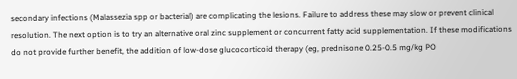secondary infections (Malassezia spp or bacterial) are complicating the lesions. Failure to address these may slow or prevent clinical resolution. The next option is to try an alternative oral zinc supplement or concurrent fatty acid supplementation. If these modifications do not provide further benefit, the addition of low-dose glucocorticoid therapy (eg, prednisone 0.25-0.5 mg/kg PO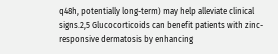q48h, potentially long-term) may help alleviate clinical signs.2,5 Glucocorticoids can benefit patients with zinc-responsive dermatosis by enhancing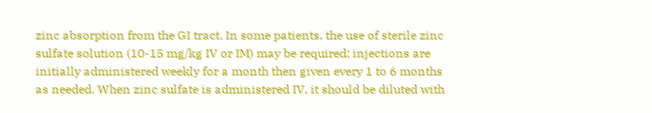zinc absorption from the GI tract. In some patients, the use of sterile zinc sulfate solution (10-15 mg/kg IV or IM) may be required; injections are initially administered weekly for a month then given every 1 to 6 months as needed. When zinc sulfate is administered IV, it should be diluted with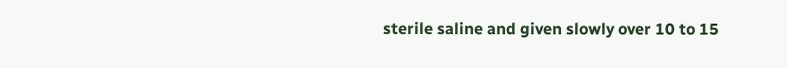sterile saline and given slowly over 10 to 15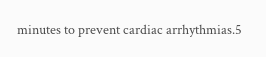minutes to prevent cardiac arrhythmias.5